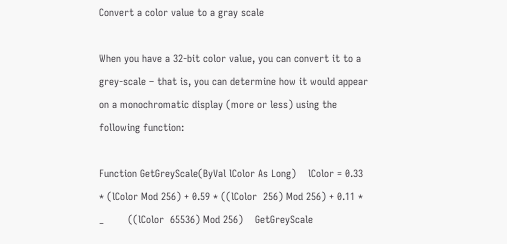Convert a color value to a gray scale

When you have a 32-bit color value, you can convert it to a grey-scale – that is, you can determine how it would appear on a monochromatic display (more or less) using the following function:

Function GetGreyScale(ByVal lColor As Long)    lColor = 0.33 * (lColor Mod 256) + 0.59 * ((lColor  256) Mod 256) + 0.11 * _        ((lColor  65536) Mod 256)    GetGreyScale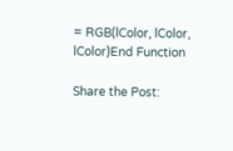= RGB(lColor, lColor, lColor)End Function

Share the Post: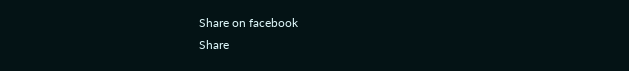Share on facebook
Share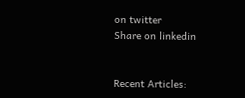on twitter
Share on linkedin


Recent Articles: